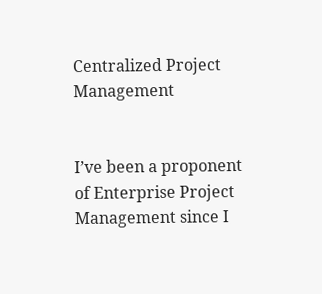Centralized Project Management


I’ve been a proponent of Enterprise Project Management since I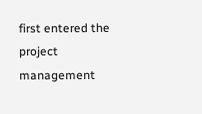first entered the project management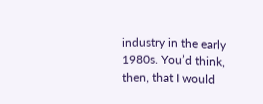industry in the early 1980s. You’d think, then, that I would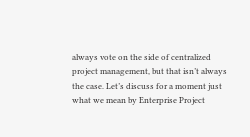always vote on the side of centralized project management, but that isn’t always the case. Let’s discuss for a moment just what we mean by Enterprise Project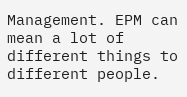Management. EPM can mean a lot of different things to different people.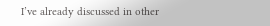I’ve already discussed in other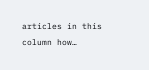articles in this column how…